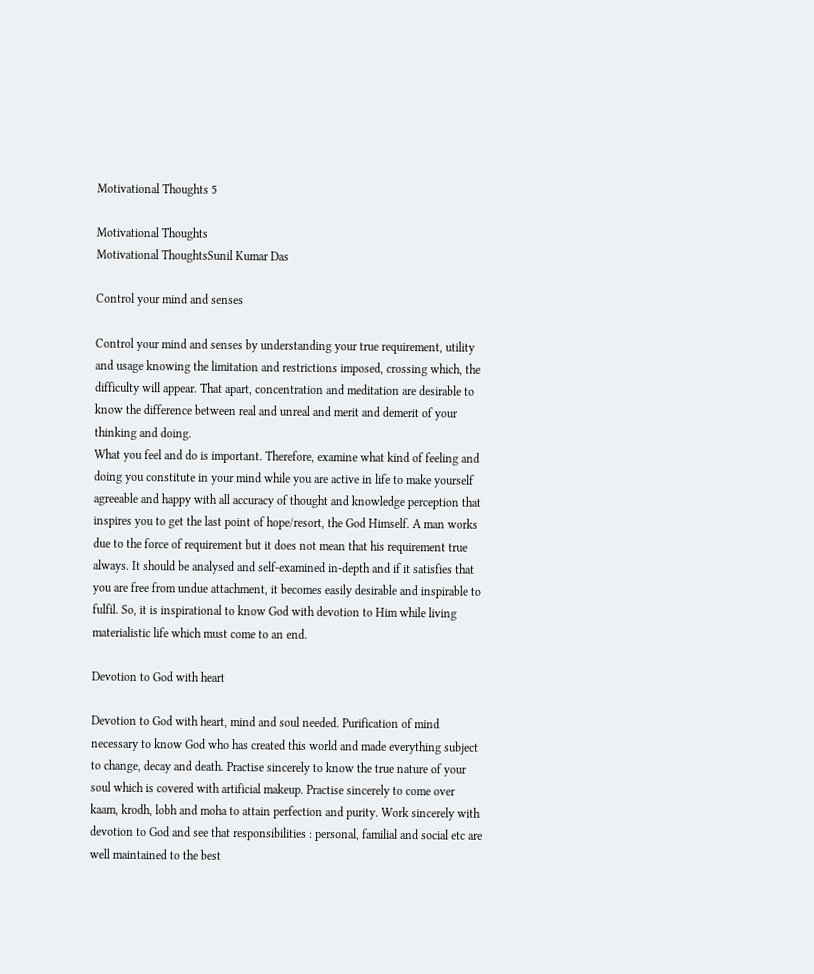Motivational Thoughts 5

Motivational Thoughts
Motivational ThoughtsSunil Kumar Das

Control your mind and senses

Control your mind and senses by understanding your true requirement, utility and usage knowing the limitation and restrictions imposed, crossing which, the difficulty will appear. That apart, concentration and meditation are desirable to know the difference between real and unreal and merit and demerit of your thinking and doing.
What you feel and do is important. Therefore, examine what kind of feeling and doing you constitute in your mind while you are active in life to make yourself agreeable and happy with all accuracy of thought and knowledge perception that inspires you to get the last point of hope/resort, the God Himself. A man works due to the force of requirement but it does not mean that his requirement true always. It should be analysed and self-examined in-depth and if it satisfies that you are free from undue attachment, it becomes easily desirable and inspirable to fulfil. So, it is inspirational to know God with devotion to Him while living materialistic life which must come to an end.

Devotion to God with heart

Devotion to God with heart, mind and soul needed. Purification of mind necessary to know God who has created this world and made everything subject to change, decay and death. Practise sincerely to know the true nature of your soul which is covered with artificial makeup. Practise sincerely to come over kaam, krodh, lobh and moha to attain perfection and purity. Work sincerely with devotion to God and see that responsibilities : personal, familial and social etc are well maintained to the best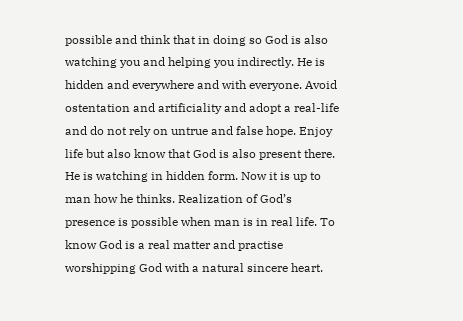possible and think that in doing so God is also watching you and helping you indirectly. He is hidden and everywhere and with everyone. Avoid ostentation and artificiality and adopt a real-life and do not rely on untrue and false hope. Enjoy life but also know that God is also present there. He is watching in hidden form. Now it is up to man how he thinks. Realization of God’s presence is possible when man is in real life. To know God is a real matter and practise worshipping God with a natural sincere heart.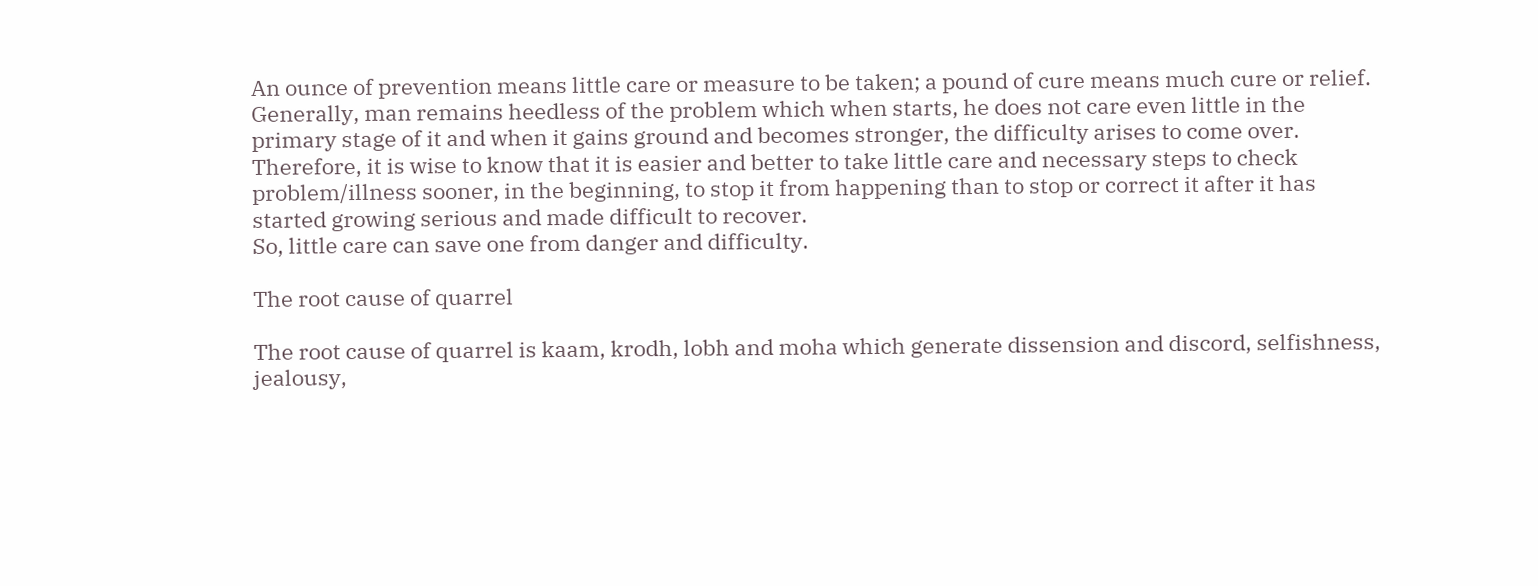An ounce of prevention means little care or measure to be taken; a pound of cure means much cure or relief.
Generally, man remains heedless of the problem which when starts, he does not care even little in the primary stage of it and when it gains ground and becomes stronger, the difficulty arises to come over.
Therefore, it is wise to know that it is easier and better to take little care and necessary steps to check problem/illness sooner, in the beginning, to stop it from happening than to stop or correct it after it has started growing serious and made difficult to recover.
So, little care can save one from danger and difficulty.

The root cause of quarrel

The root cause of quarrel is kaam, krodh, lobh and moha which generate dissension and discord, selfishness, jealousy,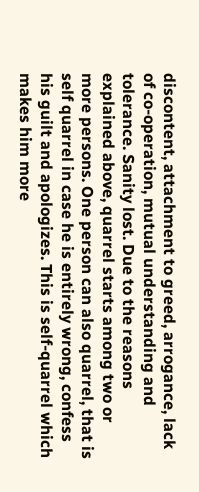discontent, attachment to greed, arrogance, lack of co-operation, mutual understanding and tolerance. Sanity lost. Due to the reasons explained above, quarrel starts among two or more persons. One person can also quarrel, that is self quarrel in case he is entirely wrong, confess his guilt and apologizes. This is self-quarrel which makes him more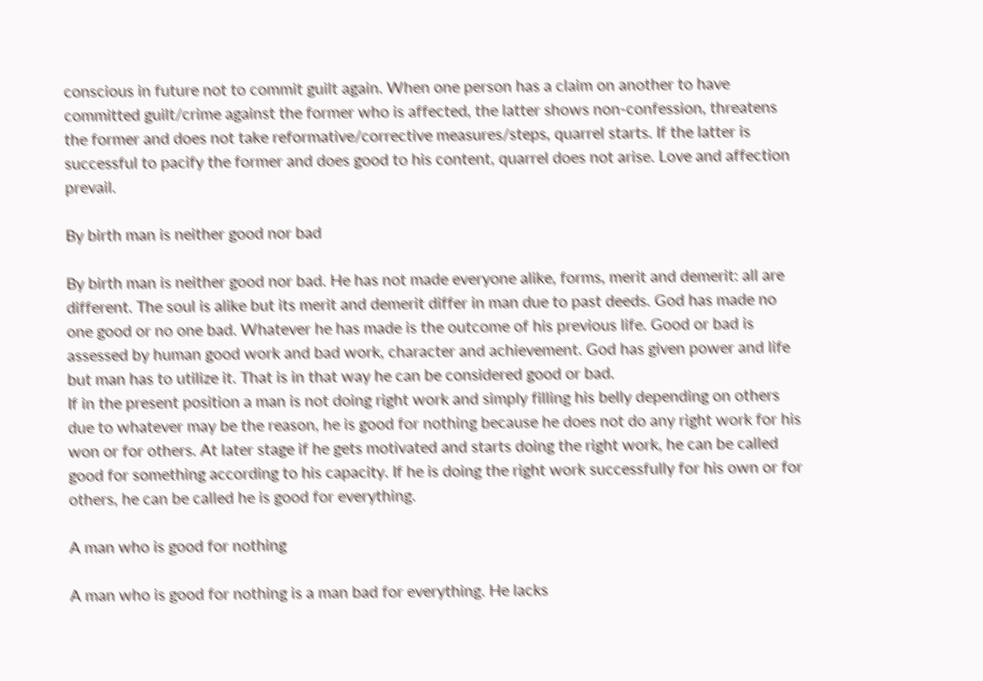conscious in future not to commit guilt again. When one person has a claim on another to have committed guilt/crime against the former who is affected, the latter shows non-confession, threatens the former and does not take reformative/corrective measures/steps, quarrel starts. If the latter is successful to pacify the former and does good to his content, quarrel does not arise. Love and affection prevail.

By birth man is neither good nor bad

By birth man is neither good nor bad. He has not made everyone alike, forms, merit and demerit: all are different. The soul is alike but its merit and demerit differ in man due to past deeds. God has made no one good or no one bad. Whatever he has made is the outcome of his previous life. Good or bad is assessed by human good work and bad work, character and achievement. God has given power and life but man has to utilize it. That is in that way he can be considered good or bad.
If in the present position a man is not doing right work and simply filling his belly depending on others due to whatever may be the reason, he is good for nothing because he does not do any right work for his won or for others. At later stage if he gets motivated and starts doing the right work, he can be called good for something according to his capacity. If he is doing the right work successfully for his own or for others, he can be called he is good for everything.

A man who is good for nothing

A man who is good for nothing is a man bad for everything. He lacks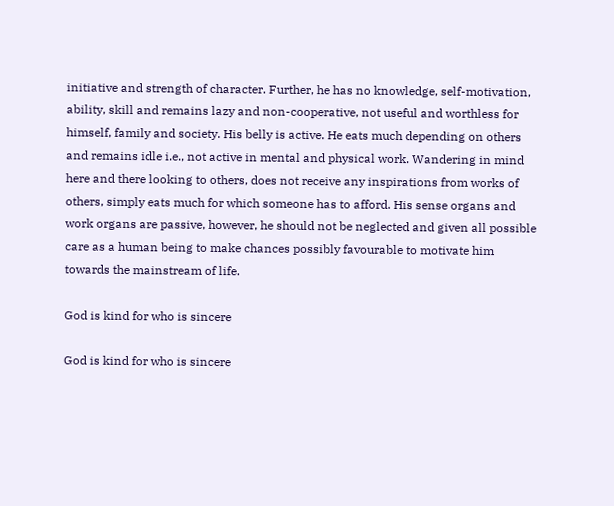initiative and strength of character. Further, he has no knowledge, self-motivation, ability, skill and remains lazy and non-cooperative, not useful and worthless for himself, family and society. His belly is active. He eats much depending on others and remains idle i.e., not active in mental and physical work. Wandering in mind here and there looking to others, does not receive any inspirations from works of others, simply eats much for which someone has to afford. His sense organs and work organs are passive, however, he should not be neglected and given all possible care as a human being to make chances possibly favourable to motivate him towards the mainstream of life.

God is kind for who is sincere

God is kind for who is sincere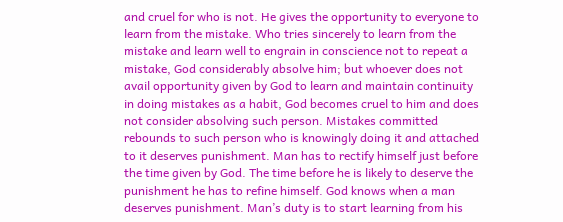and cruel for who is not. He gives the opportunity to everyone to learn from the mistake. Who tries sincerely to learn from the mistake and learn well to engrain in conscience not to repeat a mistake, God considerably absolve him; but whoever does not avail opportunity given by God to learn and maintain continuity in doing mistakes as a habit, God becomes cruel to him and does not consider absolving such person. Mistakes committed rebounds to such person who is knowingly doing it and attached to it deserves punishment. Man has to rectify himself just before the time given by God. The time before he is likely to deserve the punishment he has to refine himself. God knows when a man deserves punishment. Man’s duty is to start learning from his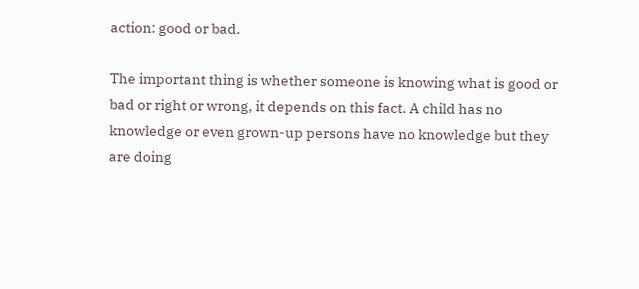action: good or bad.

The important thing is whether someone is knowing what is good or bad or right or wrong, it depends on this fact. A child has no knowledge or even grown-up persons have no knowledge but they are doing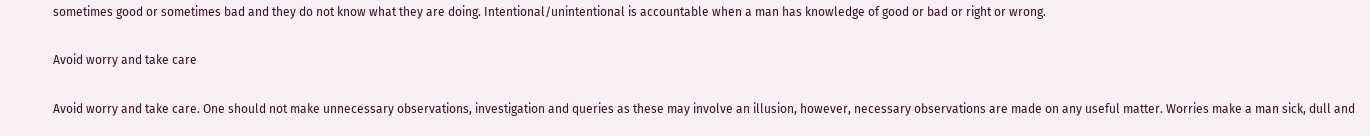sometimes good or sometimes bad and they do not know what they are doing. Intentional/unintentional is accountable when a man has knowledge of good or bad or right or wrong.

Avoid worry and take care

Avoid worry and take care. One should not make unnecessary observations, investigation and queries as these may involve an illusion, however, necessary observations are made on any useful matter. Worries make a man sick, dull and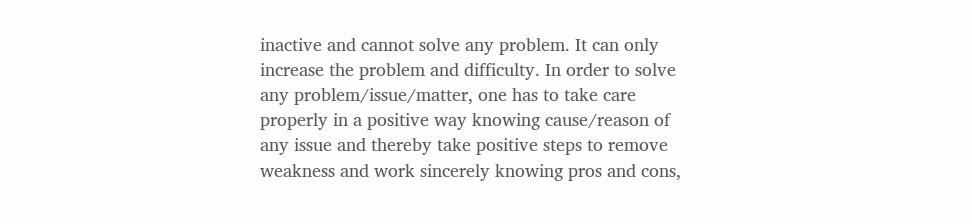inactive and cannot solve any problem. It can only increase the problem and difficulty. In order to solve any problem/issue/matter, one has to take care properly in a positive way knowing cause/reason of any issue and thereby take positive steps to remove weakness and work sincerely knowing pros and cons,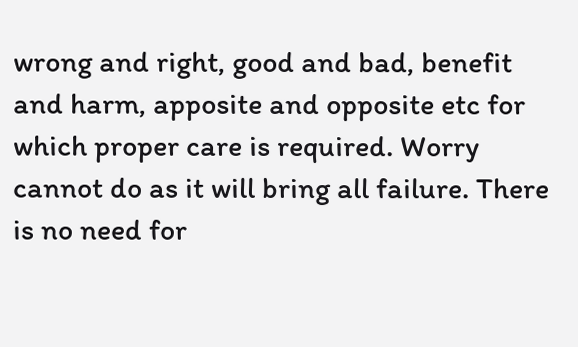wrong and right, good and bad, benefit and harm, apposite and opposite etc for which proper care is required. Worry cannot do as it will bring all failure. There is no need for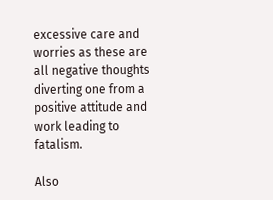excessive care and worries as these are all negative thoughts diverting one from a positive attitude and work leading to fatalism.

Also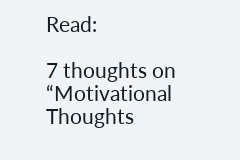Read:

7 thoughts on “Motivational Thoughts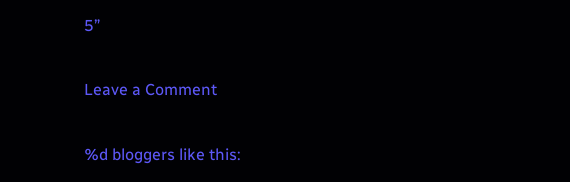5”

Leave a Comment

%d bloggers like this: